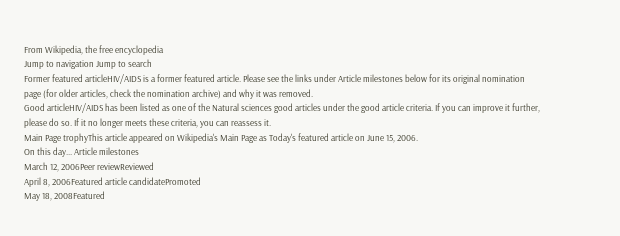From Wikipedia, the free encyclopedia
Jump to navigation Jump to search
Former featured articleHIV/AIDS is a former featured article. Please see the links under Article milestones below for its original nomination page (for older articles, check the nomination archive) and why it was removed.
Good articleHIV/AIDS has been listed as one of the Natural sciences good articles under the good article criteria. If you can improve it further, please do so. If it no longer meets these criteria, you can reassess it.
Main Page trophyThis article appeared on Wikipedia's Main Page as Today's featured article on June 15, 2006.
On this day... Article milestones
March 12, 2006Peer reviewReviewed
April 8, 2006Featured article candidatePromoted
May 18, 2008Featured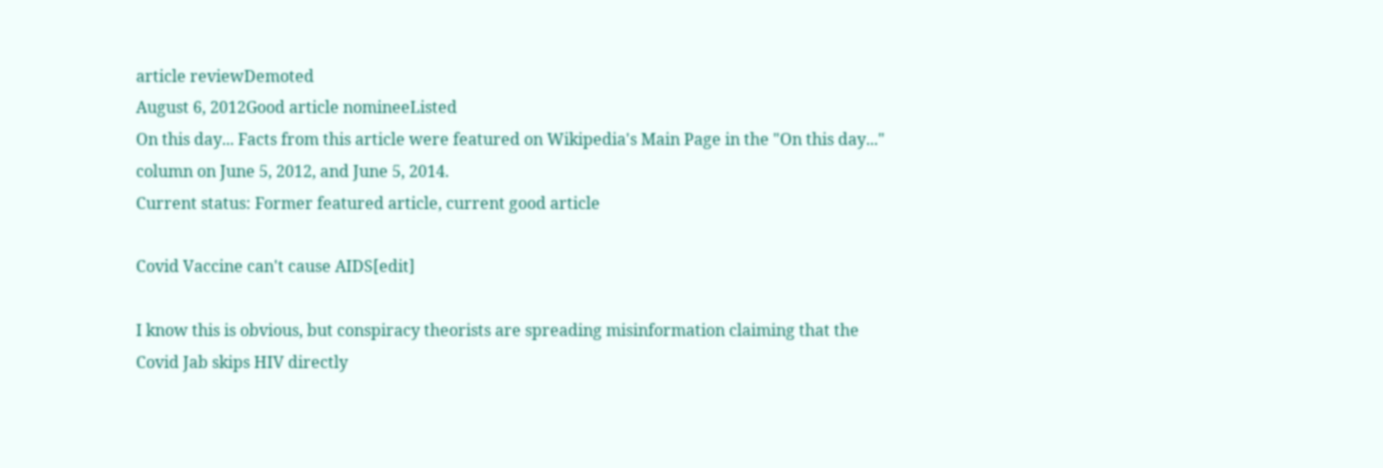article reviewDemoted
August 6, 2012Good article nomineeListed
On this day... Facts from this article were featured on Wikipedia's Main Page in the "On this day..." column on June 5, 2012, and June 5, 2014.
Current status: Former featured article, current good article

Covid Vaccine can't cause AIDS[edit]

I know this is obvious, but conspiracy theorists are spreading misinformation claiming that the Covid Jab skips HIV directly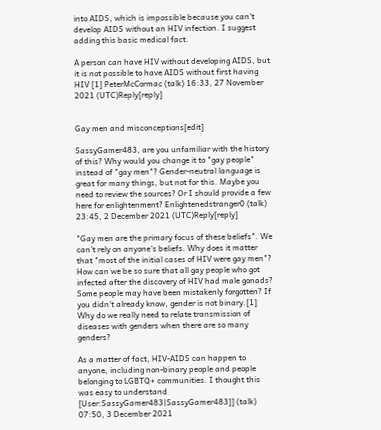into AIDS, which is impossible because you can't develop AIDS without an HIV infection. I suggest adding this basic medical fact.

A person can have HIV without developing AIDS, but it is not possible to have AIDS without first having HIV [1] PeterMcCormac (talk) 16:33, 27 November 2021 (UTC)Reply[reply]


Gay men and misconceptions[edit]

SassyGamer483, are you unfamiliar with the history of this? Why would you change it to "gay people" instead of "gay men"? Gender-neutral language is great for many things, but not for this. Maybe you need to review the sources? Or I should provide a few here for enlightenment? Enlightenedstranger0 (talk) 23:45, 2 December 2021 (UTC)Reply[reply]

"Gay men are the primary focus of these beliefs". We can't rely on anyone's beliefs. Why does it matter that "most of the initial cases of HIV were gay men"? How can we be so sure that all gay people who got infected after the discovery of HIV had male gonads? Some people may have been mistakenly forgotten? If you didn't already know, gender is not binary.[1] Why do we really need to relate transmission of diseases with genders when there are so many genders?

As a matter of fact, HIV-AIDS can happen to anyone, including non-binary people and people belonging to LGBTQ+ communities. I thought this was easy to understand [User:SassyGamer483|SassyGamer483]] (talk) 07:50, 3 December 2021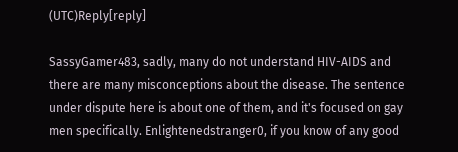(UTC)Reply[reply]

SassyGamer483, sadly, many do not understand HIV-AIDS and there are many misconceptions about the disease. The sentence under dispute here is about one of them, and it's focused on gay men specifically. Enlightenedstranger0, if you know of any good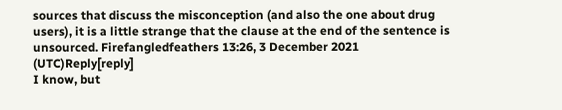sources that discuss the misconception (and also the one about drug users), it is a little strange that the clause at the end of the sentence is unsourced. Firefangledfeathers 13:26, 3 December 2021 (UTC)Reply[reply]
I know, but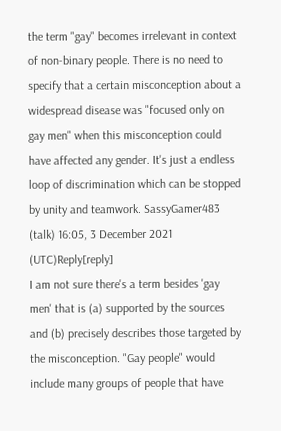the term "gay" becomes irrelevant in context of non-binary people. There is no need to specify that a certain misconception about a widespread disease was "focused only on gay men" when this misconception could have affected any gender. It's just a endless loop of discrimination which can be stopped by unity and teamwork. SassyGamer483 (talk) 16:05, 3 December 2021 (UTC)Reply[reply]
I am not sure there's a term besides 'gay men' that is (a) supported by the sources and (b) precisely describes those targeted by the misconception. "Gay people" would include many groups of people that have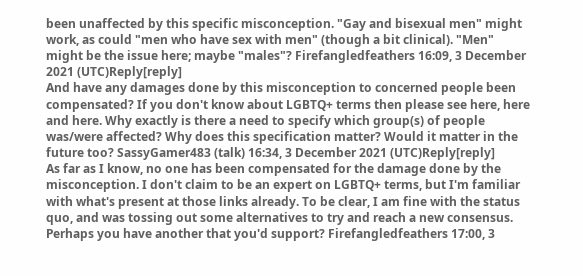been unaffected by this specific misconception. "Gay and bisexual men" might work, as could "men who have sex with men" (though a bit clinical). "Men" might be the issue here; maybe "males"? Firefangledfeathers 16:09, 3 December 2021 (UTC)Reply[reply]
And have any damages done by this misconception to concerned people been compensated? If you don't know about LGBTQ+ terms then please see here, here and here. Why exactly is there a need to specify which group(s) of people was/were affected? Why does this specification matter? Would it matter in the future too? SassyGamer483 (talk) 16:34, 3 December 2021 (UTC)Reply[reply]
As far as I know, no one has been compensated for the damage done by the misconception. I don't claim to be an expert on LGBTQ+ terms, but I'm familiar with what's present at those links already. To be clear, I am fine with the status quo, and was tossing out some alternatives to try and reach a new consensus. Perhaps you have another that you'd support? Firefangledfeathers 17:00, 3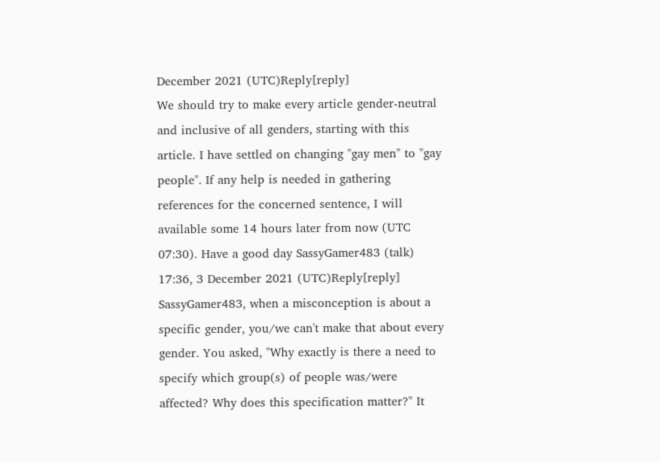December 2021 (UTC)Reply[reply]
We should try to make every article gender-neutral and inclusive of all genders, starting with this article. I have settled on changing "gay men" to "gay people". If any help is needed in gathering references for the concerned sentence, I will available some 14 hours later from now (UTC 07:30). Have a good day SassyGamer483 (talk) 17:36, 3 December 2021 (UTC)Reply[reply]
SassyGamer483, when a misconception is about a specific gender, you/we can't make that about every gender. You asked, "Why exactly is there a need to specify which group(s) of people was/were affected? Why does this specification matter?" It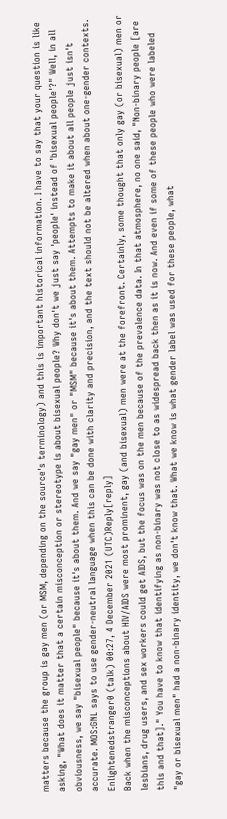matters because the group is gay men (or MSM, depending on the source's terminology) and this is important historical information. I have to say that your question is like asking, "What does it matter that a certain misconception or stereotype is about bisexual people? Why don't we just say 'people' instead of 'bisexual people'?" Well, in all obviousness, we say "bisexual people" because it's about them. And we say "gay men" or "MSM" because it's about them. Attempts to make it about all people just isn't accurate. MOS:GNL says to use gender-neutral language when this can be done with clarity and precision, and the text should not be altered when about one-gender contexts. Enlightenedstranger0 (talk) 00:27, 4 December 2021 (UTC)Reply[reply]
Back when the misconceptions about HIV/AIDS were most prominent, gay (and bisexual) men were at the forefront. Certainly, some thought that only gay (or bisexual) men or lesbians, drug users, and sex workers could get AIDS, but the focus was on the men because of the prevalence data. In that atmosphere, no one said, "Non-binary people [are this and that]." You have to know that identifying as non-binary was not close to as widespread back then as it is now. And even if some of these people who were labeled "gay or bisexual men" had a non-binary identity, we don't know that. What we know is what gender label was used for these people, what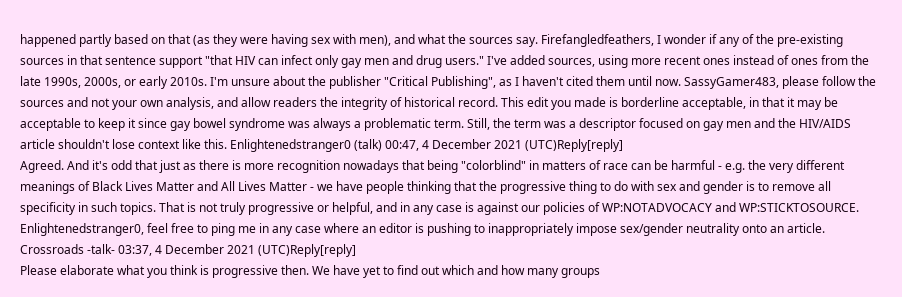happened partly based on that (as they were having sex with men), and what the sources say. Firefangledfeathers, I wonder if any of the pre-existing sources in that sentence support "that HIV can infect only gay men and drug users." I've added sources, using more recent ones instead of ones from the late 1990s, 2000s, or early 2010s. I'm unsure about the publisher "Critical Publishing", as I haven't cited them until now. SassyGamer483, please follow the sources and not your own analysis, and allow readers the integrity of historical record. This edit you made is borderline acceptable, in that it may be acceptable to keep it since gay bowel syndrome was always a problematic term. Still, the term was a descriptor focused on gay men and the HIV/AIDS article shouldn't lose context like this. Enlightenedstranger0 (talk) 00:47, 4 December 2021 (UTC)Reply[reply]
Agreed. And it's odd that just as there is more recognition nowadays that being "colorblind" in matters of race can be harmful - e.g. the very different meanings of Black Lives Matter and All Lives Matter - we have people thinking that the progressive thing to do with sex and gender is to remove all specificity in such topics. That is not truly progressive or helpful, and in any case is against our policies of WP:NOTADVOCACY and WP:STICKTOSOURCE. Enlightenedstranger0, feel free to ping me in any case where an editor is pushing to inappropriately impose sex/gender neutrality onto an article. Crossroads -talk- 03:37, 4 December 2021 (UTC)Reply[reply]
Please elaborate what you think is progressive then. We have yet to find out which and how many groups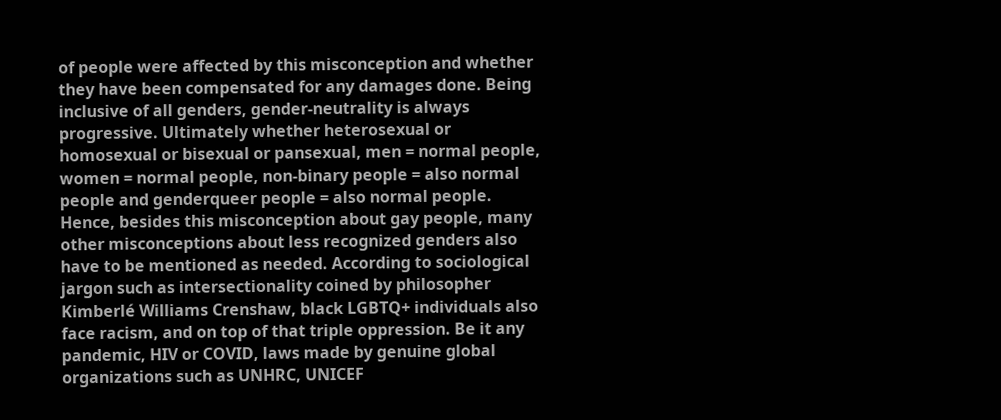of people were affected by this misconception and whether they have been compensated for any damages done. Being inclusive of all genders, gender-neutrality is always progressive. Ultimately whether heterosexual or homosexual or bisexual or pansexual, men = normal people, women = normal people, non-binary people = also normal people and genderqueer people = also normal people. Hence, besides this misconception about gay people, many other misconceptions about less recognized genders also have to be mentioned as needed. According to sociological jargon such as intersectionality coined by philosopher Kimberlé Williams Crenshaw, black LGBTQ+ individuals also face racism, and on top of that triple oppression. Be it any pandemic, HIV or COVID, laws made by genuine global organizations such as UNHRC, UNICEF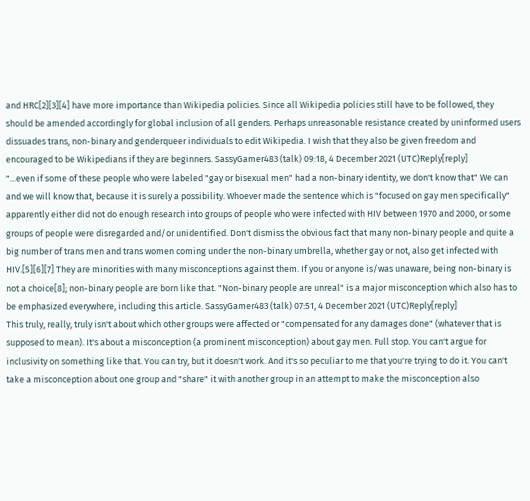and HRC[2][3][4] have more importance than Wikipedia policies. Since all Wikipedia policies still have to be followed, they should be amended accordingly for global inclusion of all genders. Perhaps unreasonable resistance created by uninformed users dissuades trans, non-binary and genderqueer individuals to edit Wikipedia. I wish that they also be given freedom and encouraged to be Wikipedians if they are beginners. SassyGamer483 (talk) 09:18, 4 December 2021 (UTC)Reply[reply]
"...even if some of these people who were labeled "gay or bisexual men" had a non-binary identity, we don't know that" We can and we will know that, because it is surely a possibility. Whoever made the sentence which is "focused on gay men specifically" apparently either did not do enough research into groups of people who were infected with HIV between 1970 and 2000, or some groups of people were disregarded and/or unidentified. Don't dismiss the obvious fact that many non-binary people and quite a big number of trans men and trans women coming under the non-binary umbrella, whether gay or not, also get infected with HIV.[5][6][7] They are minorities with many misconceptions against them. If you or anyone is/was unaware, being non-binary is not a choice[8]; non-binary people are born like that. "Non-binary people are unreal" is a major misconception which also has to be emphasized everywhere, including this article. SassyGamer483 (talk) 07:51, 4 December 2021 (UTC)Reply[reply]
This truly, really, truly isn't about which other groups were affected or "compensated for any damages done" (whatever that is supposed to mean). It's about a misconception (a prominent misconception) about gay men. Full stop. You can't argue for inclusivity on something like that. You can try, but it doesn't work. And it's so peculiar to me that you're trying to do it. You can't take a misconception about one group and "share" it with another group in an attempt to make the misconception also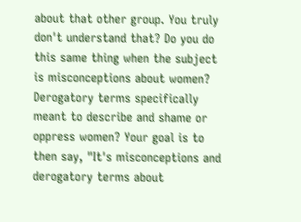about that other group. You truly don't understand that? Do you do this same thing when the subject is misconceptions about women? Derogatory terms specifically meant to describe and shame or oppress women? Your goal is to then say, "It's misconceptions and derogatory terms about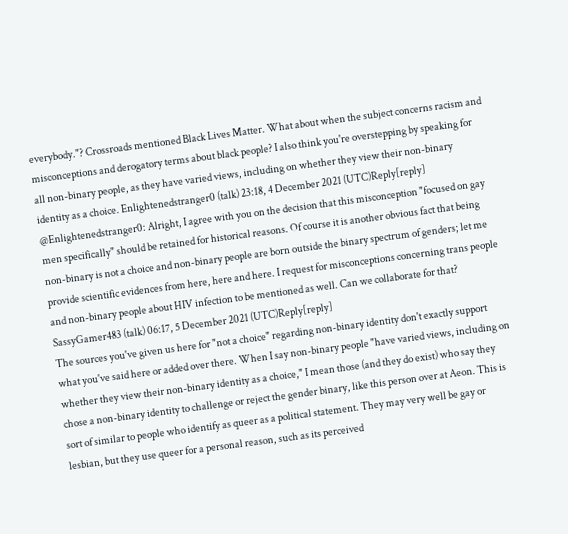everybody."? Crossroads mentioned Black Lives Matter. What about when the subject concerns racism and misconceptions and derogatory terms about black people? I also think you're overstepping by speaking for all non-binary people, as they have varied views, including on whether they view their non-binary identity as a choice. Enlightenedstranger0 (talk) 23:18, 4 December 2021 (UTC)Reply[reply]
@Enlightenedstranger0: Alright, I agree with you on the decision that this misconception "focused on gay men specifically" should be retained for historical reasons. Of course it is another obvious fact that being non-binary is not a choice and non-binary people are born outside the binary spectrum of genders; let me provide scientific evidences from here, here and here. I request for misconceptions concerning trans people and non-binary people about HIV infection to be mentioned as well. Can we collaborate for that? SassyGamer483 (talk) 06:17, 5 December 2021 (UTC)Reply[reply]
The sources you've given us here for "not a choice" regarding non-binary identity don't exactly support what you've said here or added over there. When I say non-binary people "have varied views, including on whether they view their non-binary identity as a choice," I mean those (and they do exist) who say they chose a non-binary identity to challenge or reject the gender binary, like this person over at Aeon. This is sort of similar to people who identify as queer as a political statement. They may very well be gay or lesbian, but they use queer for a personal reason, such as its perceived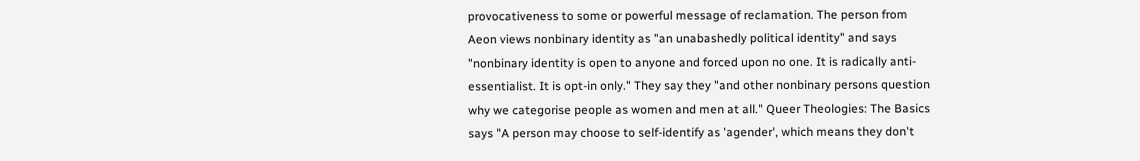provocativeness to some or powerful message of reclamation. The person from Aeon views nonbinary identity as "an unabashedly political identity" and says "nonbinary identity is open to anyone and forced upon no one. It is radically anti-essentialist. It is opt-in only." They say they "and other nonbinary persons question why we categorise people as women and men at all." Queer Theologies: The Basics says "A person may choose to self-identify as 'agender', which means they don't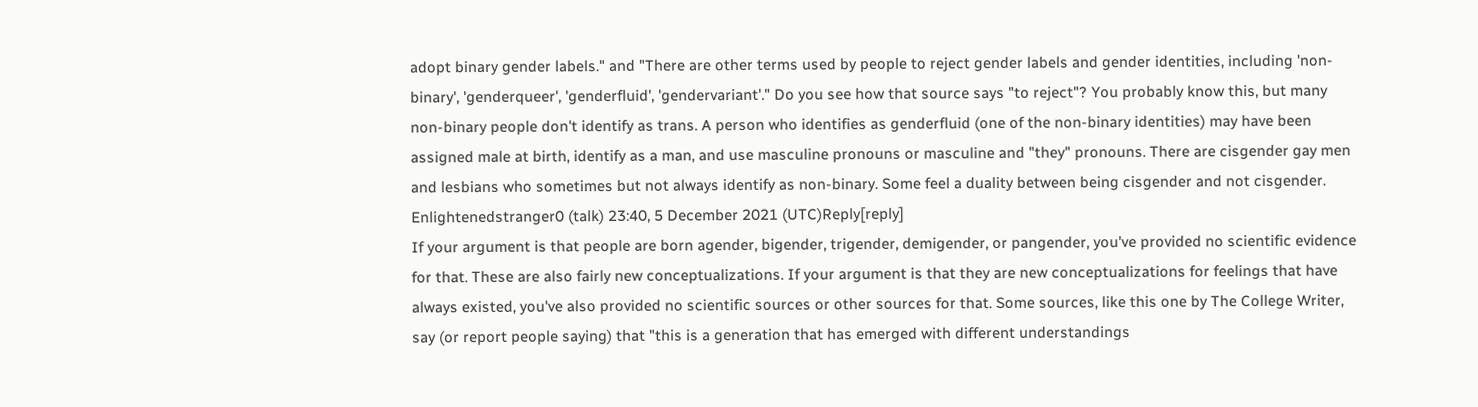adopt binary gender labels." and "There are other terms used by people to reject gender labels and gender identities, including 'non-binary', 'genderqueer', 'genderfluid', 'gendervariant'." Do you see how that source says "to reject"? You probably know this, but many non-binary people don't identify as trans. A person who identifies as genderfluid (one of the non-binary identities) may have been assigned male at birth, identify as a man, and use masculine pronouns or masculine and "they" pronouns. There are cisgender gay men and lesbians who sometimes but not always identify as non-binary. Some feel a duality between being cisgender and not cisgender. Enlightenedstranger0 (talk) 23:40, 5 December 2021 (UTC)Reply[reply]
If your argument is that people are born agender, bigender, trigender, demigender, or pangender, you've provided no scientific evidence for that. These are also fairly new conceptualizations. If your argument is that they are new conceptualizations for feelings that have always existed, you've also provided no scientific sources or other sources for that. Some sources, like this one by The College Writer, say (or report people saying) that "this is a generation that has emerged with different understandings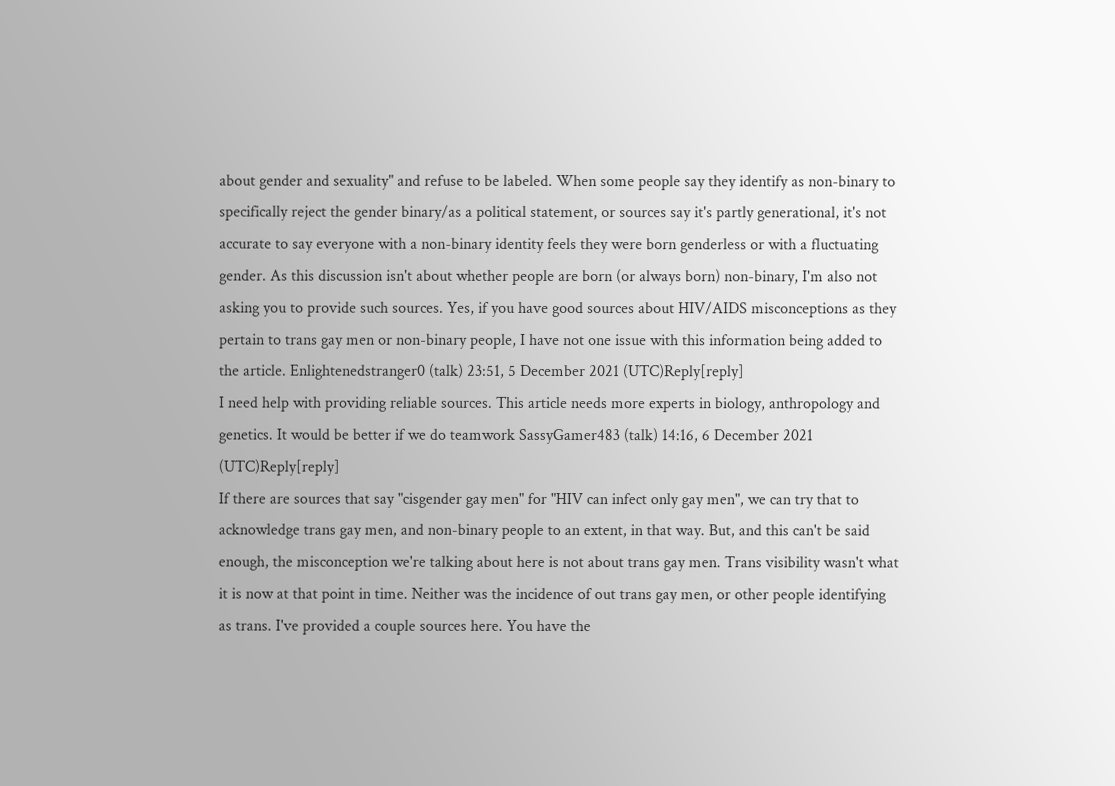about gender and sexuality" and refuse to be labeled. When some people say they identify as non-binary to specifically reject the gender binary/as a political statement, or sources say it's partly generational, it's not accurate to say everyone with a non-binary identity feels they were born genderless or with a fluctuating gender. As this discussion isn't about whether people are born (or always born) non-binary, I'm also not asking you to provide such sources. Yes, if you have good sources about HIV/AIDS misconceptions as they pertain to trans gay men or non-binary people, I have not one issue with this information being added to the article. Enlightenedstranger0 (talk) 23:51, 5 December 2021 (UTC)Reply[reply]
I need help with providing reliable sources. This article needs more experts in biology, anthropology and genetics. It would be better if we do teamwork SassyGamer483 (talk) 14:16, 6 December 2021 (UTC)Reply[reply]
If there are sources that say "cisgender gay men" for "HIV can infect only gay men", we can try that to acknowledge trans gay men, and non-binary people to an extent, in that way. But, and this can't be said enough, the misconception we're talking about here is not about trans gay men. Trans visibility wasn't what it is now at that point in time. Neither was the incidence of out trans gay men, or other people identifying as trans. I've provided a couple sources here. You have the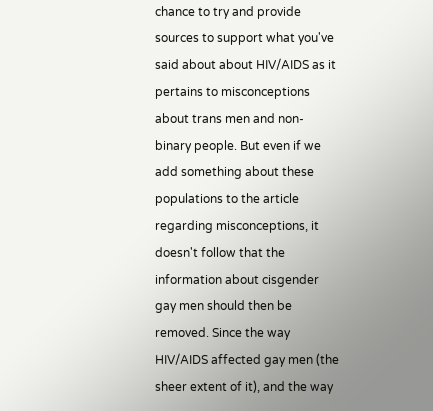chance to try and provide sources to support what you've said about about HIV/AIDS as it pertains to misconceptions about trans men and non-binary people. But even if we add something about these populations to the article regarding misconceptions, it doesn't follow that the information about cisgender gay men should then be removed. Since the way HIV/AIDS affected gay men (the sheer extent of it), and the way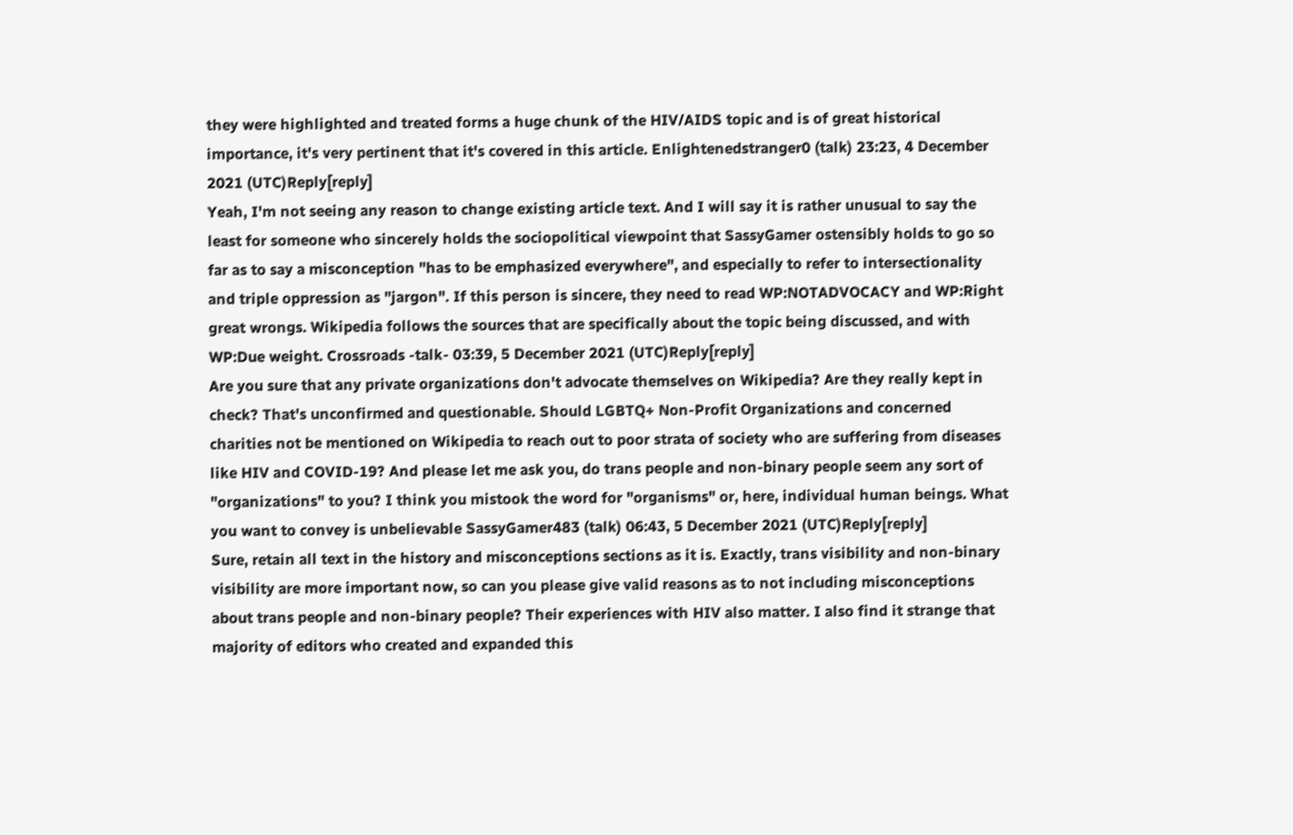they were highlighted and treated forms a huge chunk of the HIV/AIDS topic and is of great historical importance, it's very pertinent that it's covered in this article. Enlightenedstranger0 (talk) 23:23, 4 December 2021 (UTC)Reply[reply]
Yeah, I'm not seeing any reason to change existing article text. And I will say it is rather unusual to say the least for someone who sincerely holds the sociopolitical viewpoint that SassyGamer ostensibly holds to go so far as to say a misconception "has to be emphasized everywhere", and especially to refer to intersectionality and triple oppression as "jargon". If this person is sincere, they need to read WP:NOTADVOCACY and WP:Right great wrongs. Wikipedia follows the sources that are specifically about the topic being discussed, and with WP:Due weight. Crossroads -talk- 03:39, 5 December 2021 (UTC)Reply[reply]
Are you sure that any private organizations don't advocate themselves on Wikipedia? Are they really kept in check? That's unconfirmed and questionable. Should LGBTQ+ Non-Profit Organizations and concerned charities not be mentioned on Wikipedia to reach out to poor strata of society who are suffering from diseases like HIV and COVID-19? And please let me ask you, do trans people and non-binary people seem any sort of "organizations" to you? I think you mistook the word for "organisms" or, here, individual human beings. What you want to convey is unbelievable SassyGamer483 (talk) 06:43, 5 December 2021 (UTC)Reply[reply]
Sure, retain all text in the history and misconceptions sections as it is. Exactly, trans visibility and non-binary visibility are more important now, so can you please give valid reasons as to not including misconceptions about trans people and non-binary people? Their experiences with HIV also matter. I also find it strange that majority of editors who created and expanded this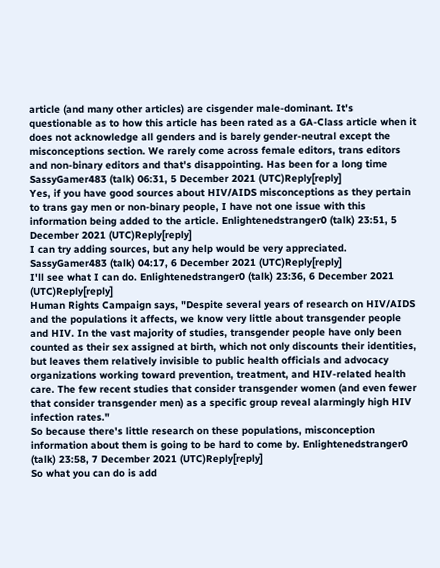article (and many other articles) are cisgender male-dominant. It's questionable as to how this article has been rated as a GA-Class article when it does not acknowledge all genders and is barely gender-neutral except the misconceptions section. We rarely come across female editors, trans editors and non-binary editors and that's disappointing. Has been for a long time SassyGamer483 (talk) 06:31, 5 December 2021 (UTC)Reply[reply]
Yes, if you have good sources about HIV/AIDS misconceptions as they pertain to trans gay men or non-binary people, I have not one issue with this information being added to the article. Enlightenedstranger0 (talk) 23:51, 5 December 2021 (UTC)Reply[reply]
I can try adding sources, but any help would be very appreciated. SassyGamer483 (talk) 04:17, 6 December 2021 (UTC)Reply[reply]
I'll see what I can do. Enlightenedstranger0 (talk) 23:36, 6 December 2021 (UTC)Reply[reply]
Human Rights Campaign says, "Despite several years of research on HIV/AIDS and the populations it affects, we know very little about transgender people and HIV. In the vast majority of studies, transgender people have only been counted as their sex assigned at birth, which not only discounts their identities, but leaves them relatively invisible to public health officials and advocacy organizations working toward prevention, treatment, and HIV-related health care. The few recent studies that consider transgender women (and even fewer that consider transgender men) as a specific group reveal alarmingly high HIV infection rates."
So because there's little research on these populations, misconception information about them is going to be hard to come by. Enlightenedstranger0 (talk) 23:58, 7 December 2021 (UTC)Reply[reply]
So what you can do is add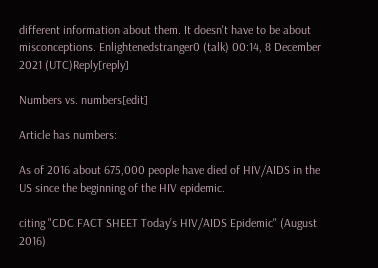different information about them. It doesn't have to be about misconceptions. Enlightenedstranger0 (talk) 00:14, 8 December 2021 (UTC)Reply[reply]

Numbers vs. numbers[edit]

Article has numbers:

As of 2016 about 675,000 people have died of HIV/AIDS in the US since the beginning of the HIV epidemic.

citing "CDC FACT SHEET Today’s HIV/AIDS Epidemic" (August 2016)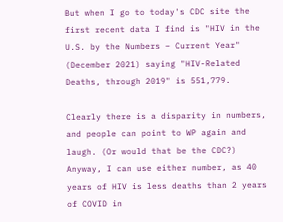But when I go to today's CDC site the first recent data I find is "HIV in the U.S. by the Numbers – Current Year" (December 2021) saying "HIV-Related Deaths, through 2019" is 551,779.

Clearly there is a disparity in numbers, and people can point to WP again and laugh. (Or would that be the CDC?) Anyway, I can use either number, as 40 years of HIV is less deaths than 2 years of COVID in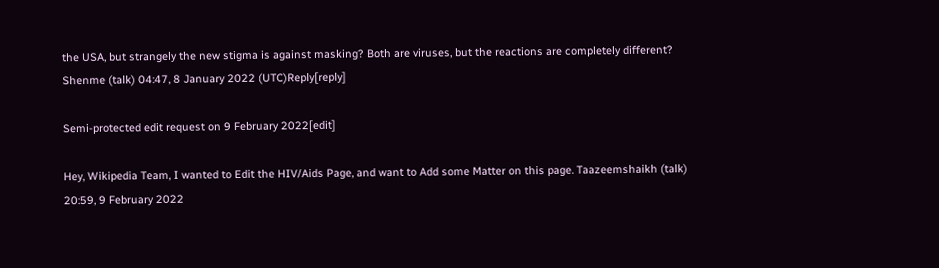the USA, but strangely the new stigma is against masking? Both are viruses, but the reactions are completely different? Shenme (talk) 04:47, 8 January 2022 (UTC)Reply[reply]

Semi-protected edit request on 9 February 2022[edit]

Hey, Wikipedia Team, I wanted to Edit the HIV/Aids Page, and want to Add some Matter on this page. Taazeemshaikh (talk) 20:59, 9 February 2022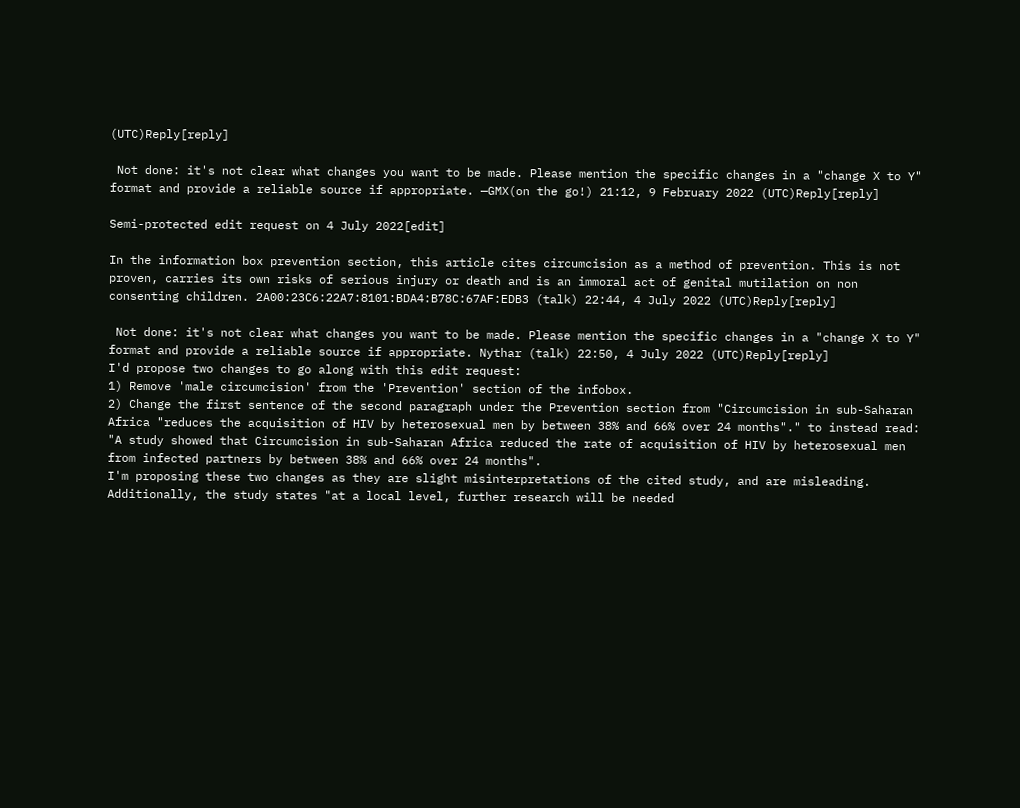(UTC)Reply[reply]

 Not done: it's not clear what changes you want to be made. Please mention the specific changes in a "change X to Y" format and provide a reliable source if appropriate. —GMX(on the go!) 21:12, 9 February 2022 (UTC)Reply[reply]

Semi-protected edit request on 4 July 2022[edit]

In the information box prevention section, this article cites circumcision as a method of prevention. This is not proven, carries its own risks of serious injury or death and is an immoral act of genital mutilation on non consenting children. 2A00:23C6:22A7:8101:BDA4:B78C:67AF:EDB3 (talk) 22:44, 4 July 2022 (UTC)Reply[reply]

 Not done: it's not clear what changes you want to be made. Please mention the specific changes in a "change X to Y" format and provide a reliable source if appropriate. Nythar (talk) 22:50, 4 July 2022 (UTC)Reply[reply]
I'd propose two changes to go along with this edit request:
1) Remove 'male circumcision' from the 'Prevention' section of the infobox.
2) Change the first sentence of the second paragraph under the Prevention section from "Circumcision in sub-Saharan Africa "reduces the acquisition of HIV by heterosexual men by between 38% and 66% over 24 months"." to instead read: "A study showed that Circumcision in sub-Saharan Africa reduced the rate of acquisition of HIV by heterosexual men from infected partners by between 38% and 66% over 24 months".
I'm proposing these two changes as they are slight misinterpretations of the cited study, and are misleading. Additionally, the study states "at a local level, further research will be needed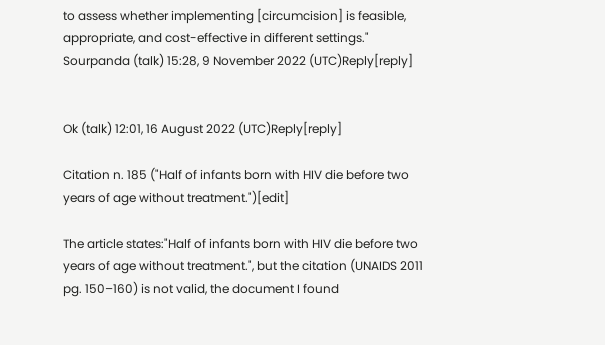to assess whether implementing [circumcision] is feasible, appropriate, and cost-effective in different settings." Sourpanda (talk) 15:28, 9 November 2022 (UTC)Reply[reply]


Ok (talk) 12:01, 16 August 2022 (UTC)Reply[reply]

Citation n. 185 ("Half of infants born with HIV die before two years of age without treatment.")[edit]

The article states:"Half of infants born with HIV die before two years of age without treatment.", but the citation (UNAIDS 2011 pg. 150–160) is not valid, the document I found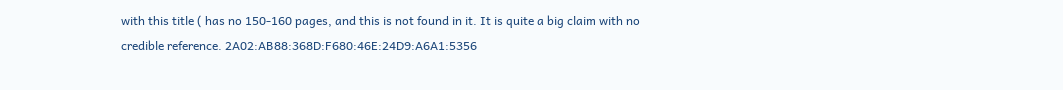with this title ( has no 150-160 pages, and this is not found in it. It is quite a big claim with no credible reference. 2A02:AB88:368D:F680:46E:24D9:A6A1:5356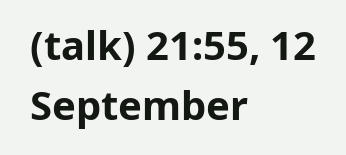(talk) 21:55, 12 September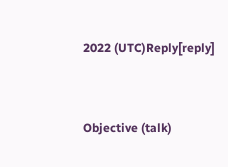2022 (UTC)Reply[reply]


Objective (talk)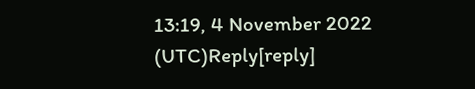13:19, 4 November 2022 (UTC)Reply[reply]